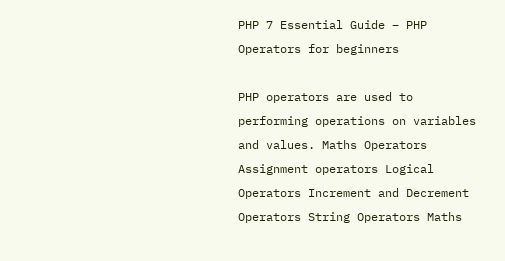PHP 7 Essential Guide – PHP Operators for beginners

PHP operators are used to performing operations on variables and values. Maths Operators Assignment operators Logical Operators Increment and Decrement Operators String Operators Maths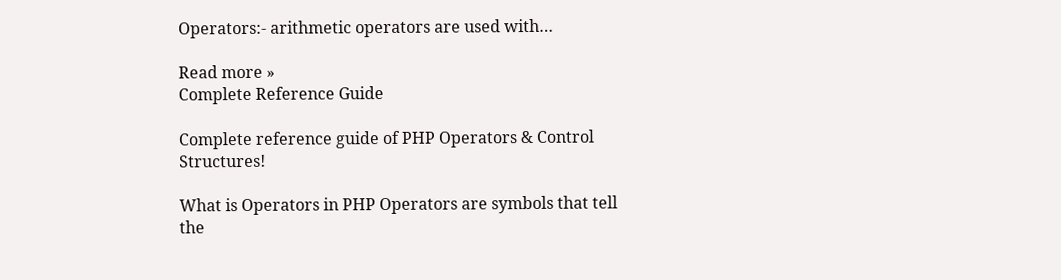Operators:- arithmetic operators are used with…

Read more »
Complete Reference Guide

Complete reference guide of PHP Operators & Control Structures!

What is Operators in PHP Operators are symbols that tell the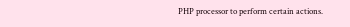PHP processor to perform certain actions.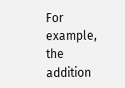For example, the addition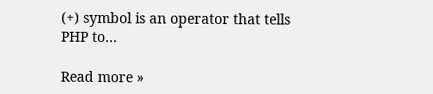(+) symbol is an operator that tells PHP to…

Read more »